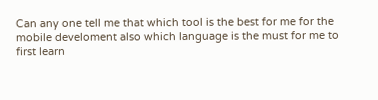Can any one tell me that which tool is the best for me for the mobile develoment also which language is the must for me to first learn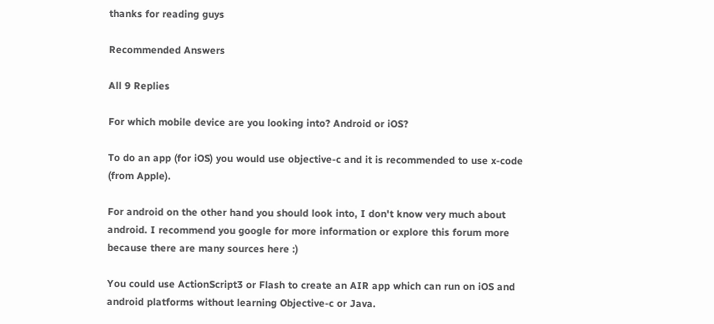thanks for reading guys

Recommended Answers

All 9 Replies

For which mobile device are you looking into? Android or iOS?

To do an app (for iOS) you would use objective-c and it is recommended to use x-code (from Apple).

For android on the other hand you should look into, I don't know very much about android. I recommend you google for more information or explore this forum more because there are many sources here :)

You could use ActionScript3 or Flash to create an AIR app which can run on iOS and android platforms without learning Objective-c or Java.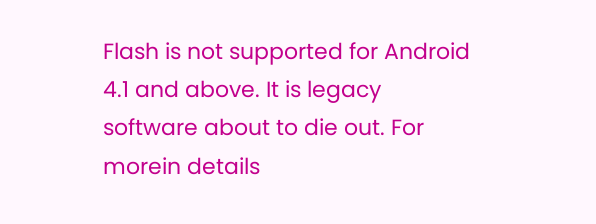Flash is not supported for Android 4.1 and above. It is legacy software about to die out. For morein details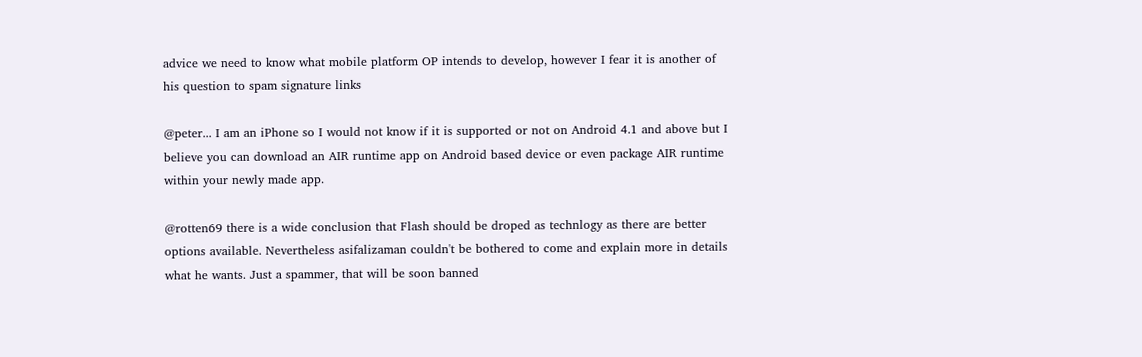advice we need to know what mobile platform OP intends to develop, however I fear it is another of his question to spam signature links

@peter... I am an iPhone so I would not know if it is supported or not on Android 4.1 and above but I believe you can download an AIR runtime app on Android based device or even package AIR runtime within your newly made app.

@rotten69 there is a wide conclusion that Flash should be droped as technlogy as there are better options available. Nevertheless asifalizaman couldn't be bothered to come and explain more in details what he wants. Just a spammer, that will be soon banned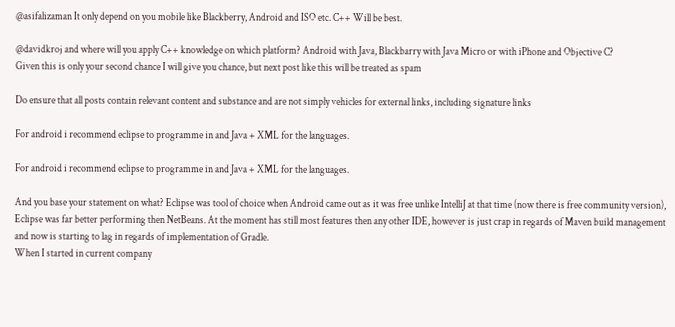@asifalizaman It only depend on you mobile like Blackberry, Android and ISO etc. C++ Will be best.

@davidkroj and where will you apply C++ knowledge on which platform? Android with Java, Blackbarry with Java Micro or with iPhone and Objective C?
Given this is only your second chance I will give you chance, but next post like this will be treated as spam

Do ensure that all posts contain relevant content and substance and are not simply vehicles for external links, including signature links

For android i recommend eclipse to programme in and Java + XML for the languages.

For android i recommend eclipse to programme in and Java + XML for the languages.

And you base your statement on what? Eclipse was tool of choice when Android came out as it was free unlike IntelliJ at that time (now there is free community version), Eclipse was far better performing then NetBeans. At the moment has still most features then any other IDE, however is just crap in regards of Maven build management and now is starting to lag in regards of implementation of Gradle.
When I started in current company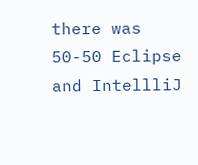there was 50-50 Eclipse and IntellliJ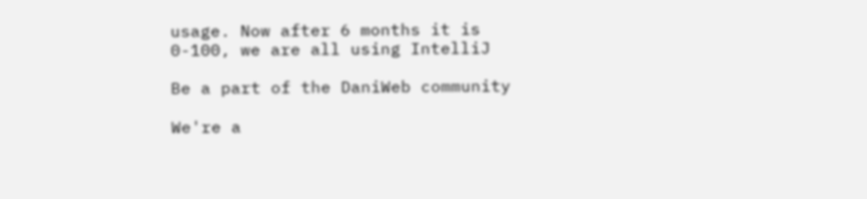usage. Now after 6 months it is 0-100, we are all using IntelliJ

Be a part of the DaniWeb community

We're a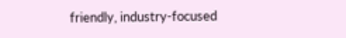friendly, industry-focused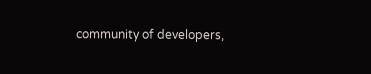community of developers,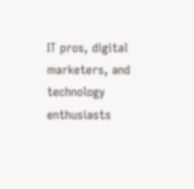IT pros, digital marketers, and technology enthusiasts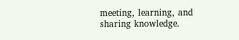meeting, learning, and sharing knowledge.